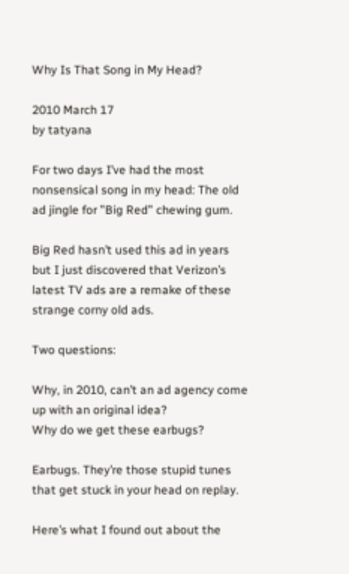Why Is That Song in My Head?

2010 March 17
by tatyana

For two days I’ve had the most nonsensical song in my head: The old ad jingle for ”Big Red” chewing gum.

Big Red hasn’t used this ad in years but I just discovered that Verizon’s latest TV ads are a remake of these strange corny old ads.

Two questions:

Why, in 2010, can’t an ad agency come up with an original idea?
Why do we get these earbugs?

Earbugs. They’re those stupid tunes that get stuck in your head on replay.

Here’s what I found out about the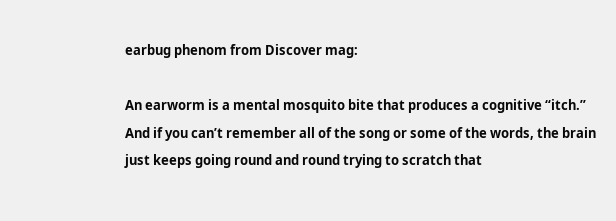earbug phenom from Discover mag:

An earworm is a mental mosquito bite that produces a cognitive “itch.” And if you can’t remember all of the song or some of the words, the brain just keeps going round and round trying to scratch that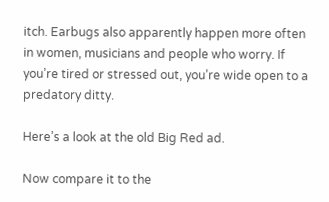itch. Earbugs also apparently happen more often in women, musicians and people who worry. If you’re tired or stressed out, you’re wide open to a predatory ditty.

Here’s a look at the old Big Red ad.

Now compare it to the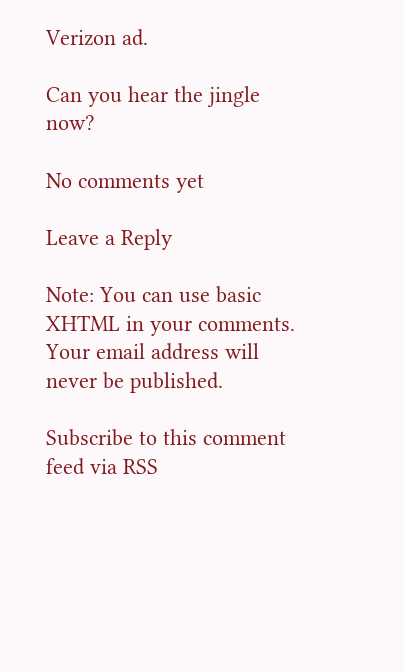Verizon ad.

Can you hear the jingle now?

No comments yet

Leave a Reply

Note: You can use basic XHTML in your comments. Your email address will never be published.

Subscribe to this comment feed via RSS